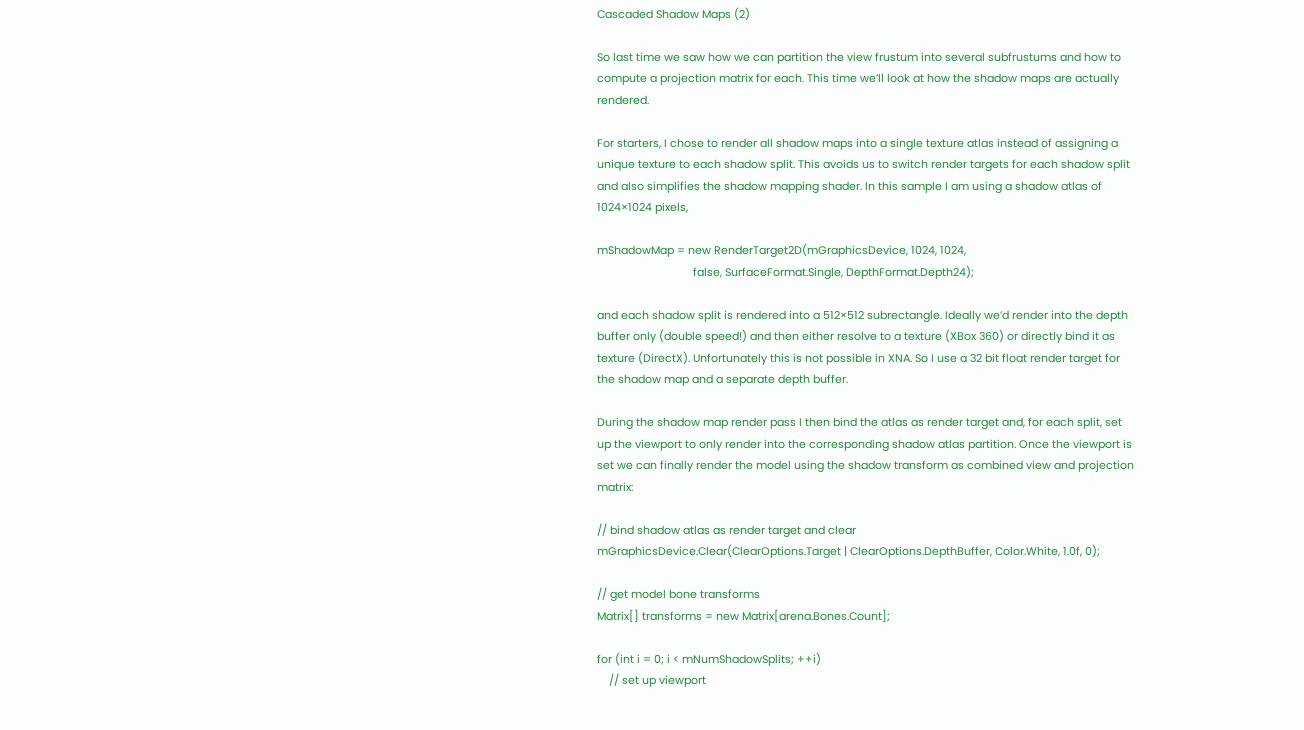Cascaded Shadow Maps (2)

So last time we saw how we can partition the view frustum into several subfrustums and how to compute a projection matrix for each. This time we’ll look at how the shadow maps are actually rendered.

For starters, I chose to render all shadow maps into a single texture atlas instead of assigning a unique texture to each shadow split. This avoids us to switch render targets for each shadow split and also simplifies the shadow mapping shader. In this sample I am using a shadow atlas of 1024×1024 pixels,

mShadowMap = new RenderTarget2D(mGraphicsDevice, 1024, 1024,
                                false, SurfaceFormat.Single, DepthFormat.Depth24);

and each shadow split is rendered into a 512×512 subrectangle. Ideally we’d render into the depth buffer only (double speed!) and then either resolve to a texture (XBox 360) or directly bind it as texture (DirectX). Unfortunately this is not possible in XNA. So I use a 32 bit float render target for the shadow map and a separate depth buffer.

During the shadow map render pass I then bind the atlas as render target and, for each split, set up the viewport to only render into the corresponding shadow atlas partition. Once the viewport is set we can finally render the model using the shadow transform as combined view and projection matrix:

// bind shadow atlas as render target and clear
mGraphicsDevice.Clear(ClearOptions.Target | ClearOptions.DepthBuffer, Color.White, 1.0f, 0);

// get model bone transforms
Matrix[] transforms = new Matrix[arena.Bones.Count];

for (int i = 0; i < mNumShadowSplits; ++i)
    // set up viewport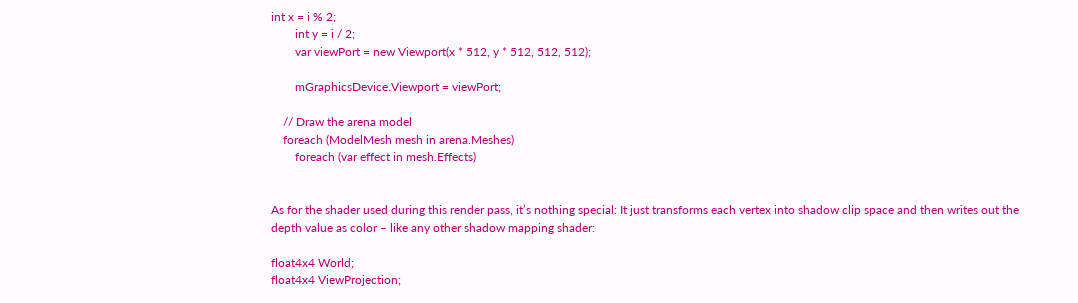int x = i % 2;
        int y = i / 2;
        var viewPort = new Viewport(x * 512, y * 512, 512, 512);

        mGraphicsDevice.Viewport = viewPort;

    // Draw the arena model
    foreach (ModelMesh mesh in arena.Meshes)
        foreach (var effect in mesh.Effects)


As for the shader used during this render pass, it’s nothing special: It just transforms each vertex into shadow clip space and then writes out the depth value as color – like any other shadow mapping shader:

float4x4 World;
float4x4 ViewProjection;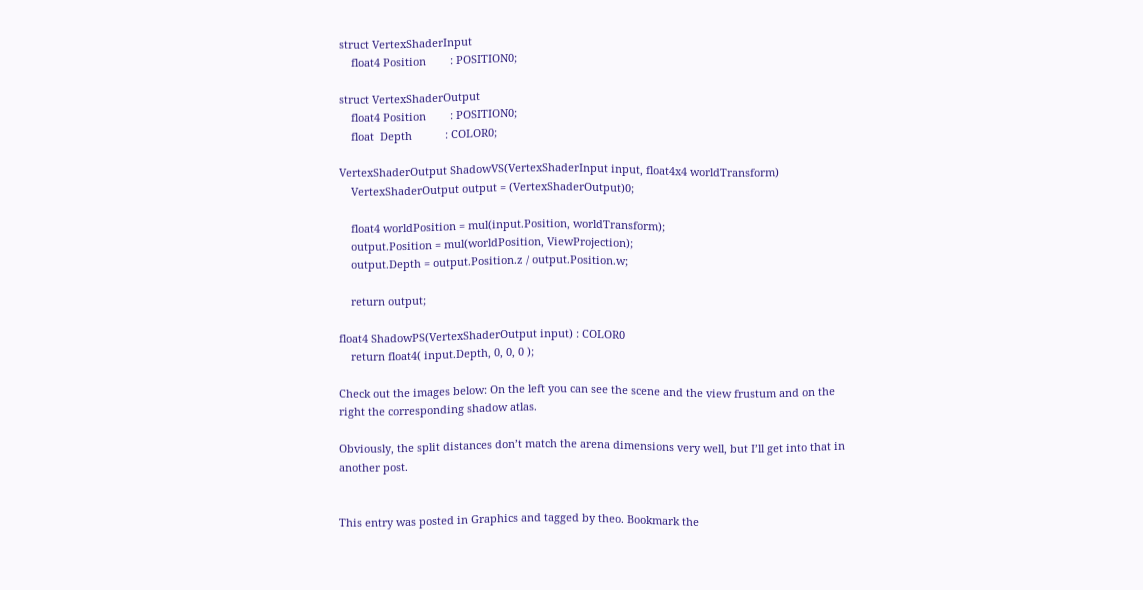struct VertexShaderInput
    float4 Position        : POSITION0;

struct VertexShaderOutput
    float4 Position        : POSITION0;
    float  Depth           : COLOR0;

VertexShaderOutput ShadowVS(VertexShaderInput input, float4x4 worldTransform)
    VertexShaderOutput output = (VertexShaderOutput)0;

    float4 worldPosition = mul(input.Position, worldTransform);
    output.Position = mul(worldPosition, ViewProjection);
    output.Depth = output.Position.z / output.Position.w;

    return output;

float4 ShadowPS(VertexShaderOutput input) : COLOR0
    return float4( input.Depth, 0, 0, 0 );

Check out the images below: On the left you can see the scene and the view frustum and on the right the corresponding shadow atlas.

Obviously, the split distances don’t match the arena dimensions very well, but I’ll get into that in another post.


This entry was posted in Graphics and tagged by theo. Bookmark the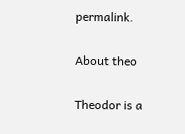permalink.

About theo

Theodor is a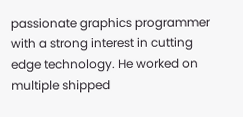passionate graphics programmer with a strong interest in cutting edge technology. He worked on multiple shipped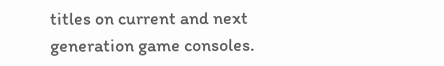titles on current and next generation game consoles.